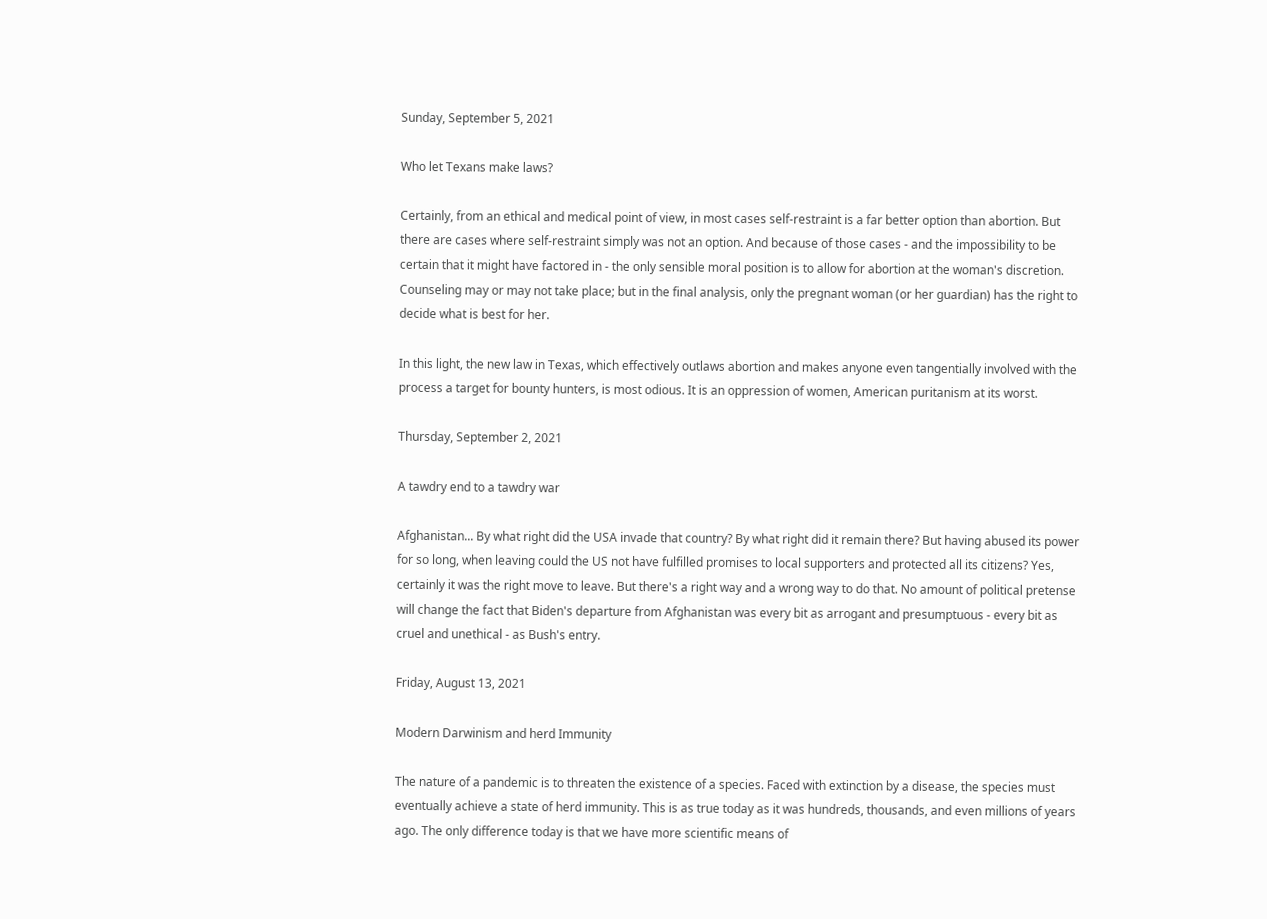Sunday, September 5, 2021

Who let Texans make laws?

Certainly, from an ethical and medical point of view, in most cases self-restraint is a far better option than abortion. But there are cases where self-restraint simply was not an option. And because of those cases - and the impossibility to be certain that it might have factored in - the only sensible moral position is to allow for abortion at the woman's discretion. Counseling may or may not take place; but in the final analysis, only the pregnant woman (or her guardian) has the right to decide what is best for her.

In this light, the new law in Texas, which effectively outlaws abortion and makes anyone even tangentially involved with the process a target for bounty hunters, is most odious. It is an oppression of women, American puritanism at its worst.

Thursday, September 2, 2021

A tawdry end to a tawdry war

Afghanistan... By what right did the USA invade that country? By what right did it remain there? But having abused its power for so long, when leaving could the US not have fulfilled promises to local supporters and protected all its citizens? Yes, certainly it was the right move to leave. But there's a right way and a wrong way to do that. No amount of political pretense will change the fact that Biden's departure from Afghanistan was every bit as arrogant and presumptuous - every bit as cruel and unethical - as Bush's entry.

Friday, August 13, 2021

Modern Darwinism and herd Immunity

The nature of a pandemic is to threaten the existence of a species. Faced with extinction by a disease, the species must eventually achieve a state of herd immunity. This is as true today as it was hundreds, thousands, and even millions of years ago. The only difference today is that we have more scientific means of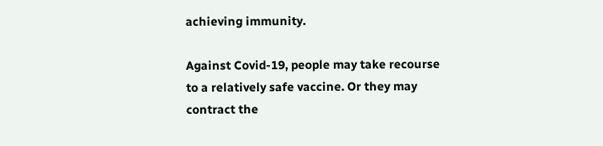achieving immunity.

Against Covid-19, people may take recourse to a relatively safe vaccine. Or they may contract the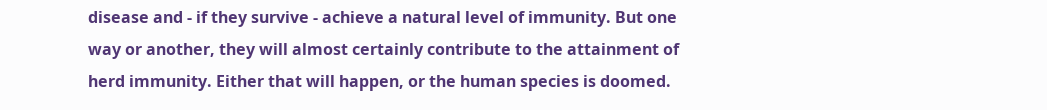disease and - if they survive - achieve a natural level of immunity. But one way or another, they will almost certainly contribute to the attainment of herd immunity. Either that will happen, or the human species is doomed.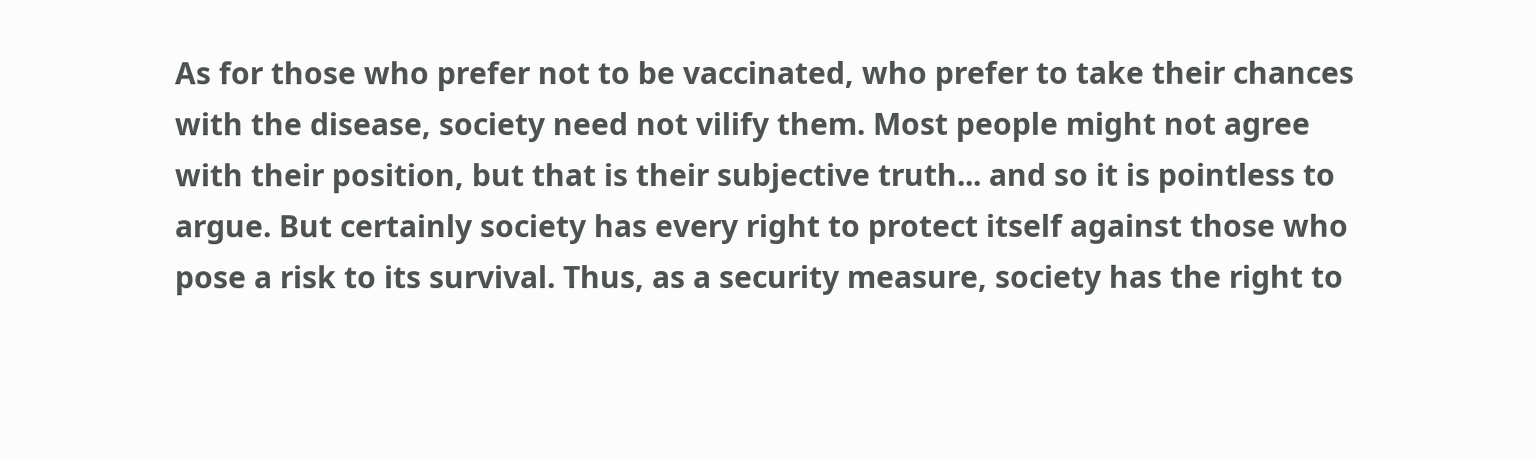As for those who prefer not to be vaccinated, who prefer to take their chances with the disease, society need not vilify them. Most people might not agree with their position, but that is their subjective truth... and so it is pointless to argue. But certainly society has every right to protect itself against those who pose a risk to its survival. Thus, as a security measure, society has the right to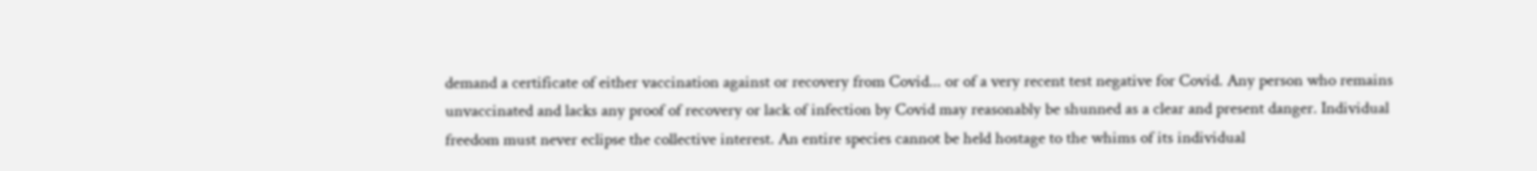demand a certificate of either vaccination against or recovery from Covid... or of a very recent test negative for Covid. Any person who remains unvaccinated and lacks any proof of recovery or lack of infection by Covid may reasonably be shunned as a clear and present danger. Individual freedom must never eclipse the collective interest. An entire species cannot be held hostage to the whims of its individual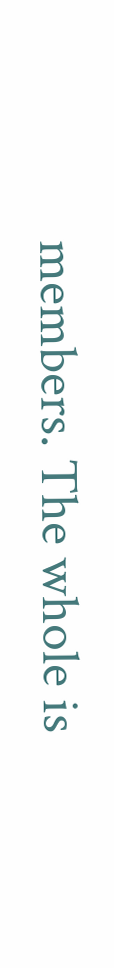members. The whole is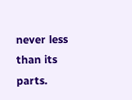never less than its parts.